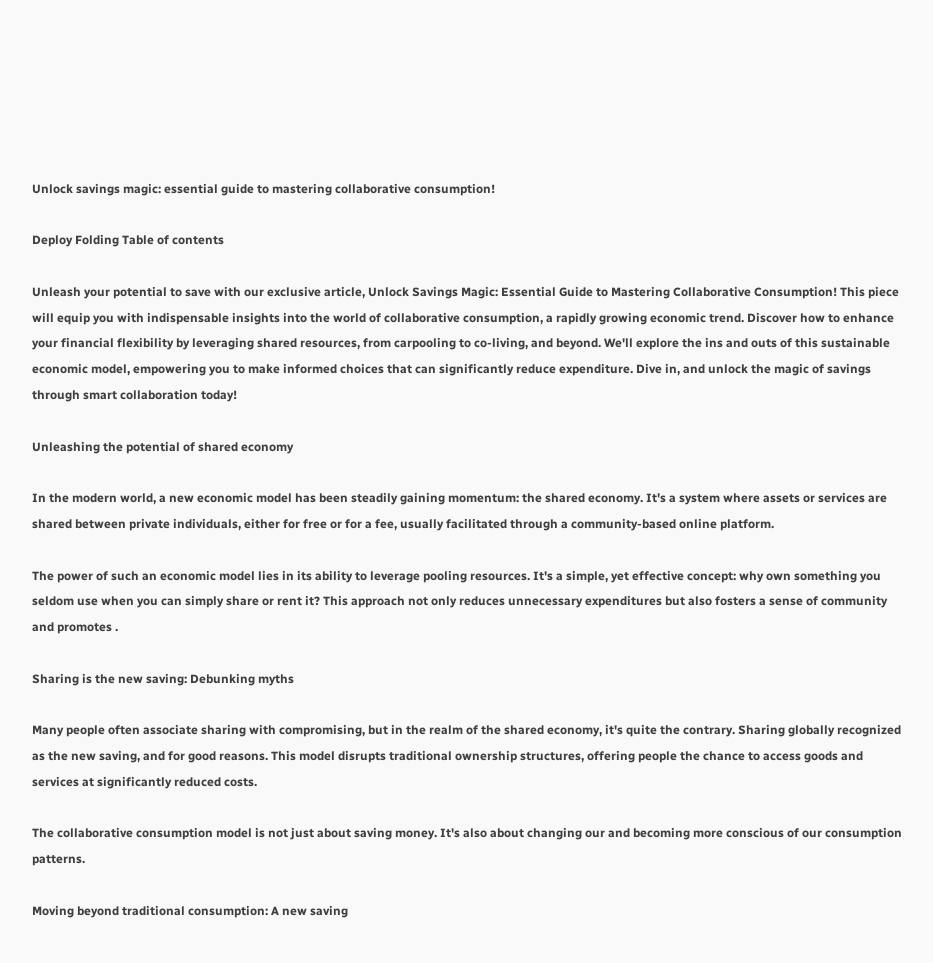Unlock savings magic: essential guide to mastering collaborative consumption!

Deploy Folding Table of contents

Unleash your potential to save with our exclusive article, Unlock Savings Magic: Essential Guide to Mastering Collaborative Consumption! This piece will equip you with indispensable insights into the world of collaborative consumption, a rapidly growing economic trend. Discover how to enhance your financial flexibility by leveraging shared resources, from carpooling to co-living, and beyond. We'll explore the ins and outs of this sustainable economic model, empowering you to make informed choices that can significantly reduce expenditure. Dive in, and unlock the magic of savings through smart collaboration today!

Unleashing the potential of shared economy

In the modern world, a new economic model has been steadily gaining momentum: the shared economy. It's a system where assets or services are shared between private individuals, either for free or for a fee, usually facilitated through a community-based online platform.

The power of such an economic model lies in its ability to leverage pooling resources. It's a simple, yet effective concept: why own something you seldom use when you can simply share or rent it? This approach not only reduces unnecessary expenditures but also fosters a sense of community and promotes .

Sharing is the new saving: Debunking myths

Many people often associate sharing with compromising, but in the realm of the shared economy, it's quite the contrary. Sharing globally recognized as the new saving, and for good reasons. This model disrupts traditional ownership structures, offering people the chance to access goods and services at significantly reduced costs.

The collaborative consumption model is not just about saving money. It's also about changing our and becoming more conscious of our consumption patterns.

Moving beyond traditional consumption: A new saving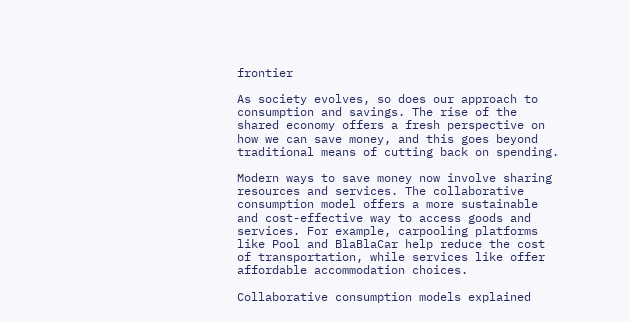frontier

As society evolves, so does our approach to consumption and savings. The rise of the shared economy offers a fresh perspective on how we can save money, and this goes beyond traditional means of cutting back on spending.

Modern ways to save money now involve sharing resources and services. The collaborative consumption model offers a more sustainable and cost-effective way to access goods and services. For example, carpooling platforms like Pool and BlaBlaCar help reduce the cost of transportation, while services like offer affordable accommodation choices.

Collaborative consumption models explained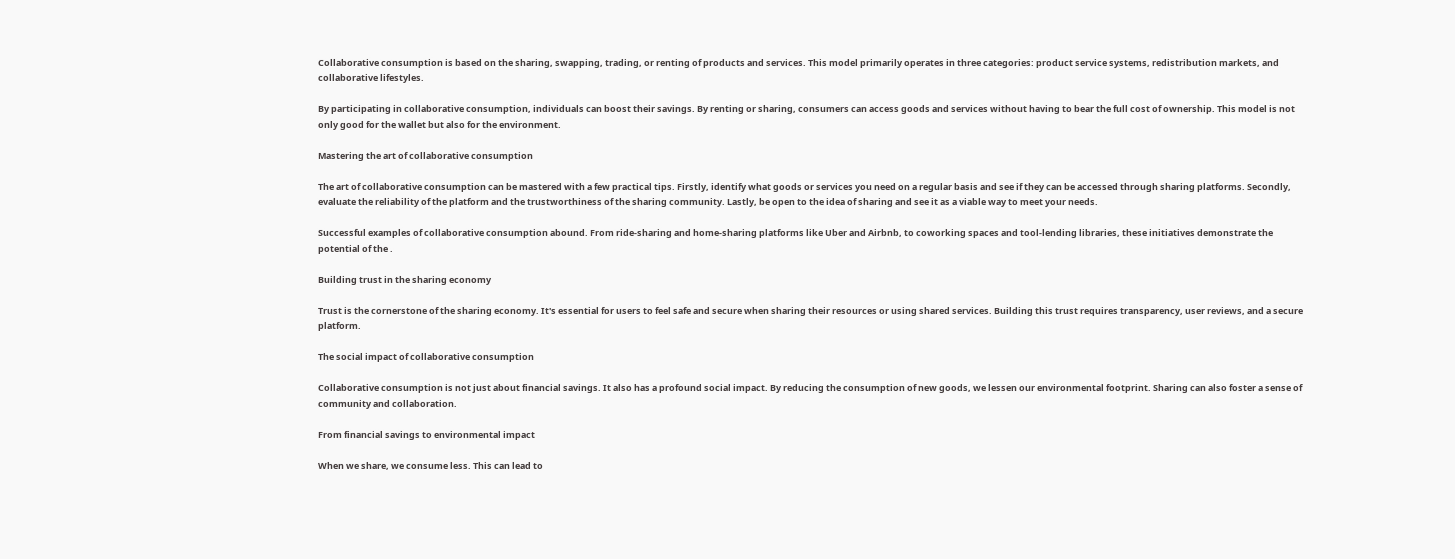Collaborative consumption is based on the sharing, swapping, trading, or renting of products and services. This model primarily operates in three categories: product service systems, redistribution markets, and collaborative lifestyles.

By participating in collaborative consumption, individuals can boost their savings. By renting or sharing, consumers can access goods and services without having to bear the full cost of ownership. This model is not only good for the wallet but also for the environment.

Mastering the art of collaborative consumption

The art of collaborative consumption can be mastered with a few practical tips. Firstly, identify what goods or services you need on a regular basis and see if they can be accessed through sharing platforms. Secondly, evaluate the reliability of the platform and the trustworthiness of the sharing community. Lastly, be open to the idea of sharing and see it as a viable way to meet your needs.

Successful examples of collaborative consumption abound. From ride-sharing and home-sharing platforms like Uber and Airbnb, to coworking spaces and tool-lending libraries, these initiatives demonstrate the potential of the .

Building trust in the sharing economy

Trust is the cornerstone of the sharing economy. It's essential for users to feel safe and secure when sharing their resources or using shared services. Building this trust requires transparency, user reviews, and a secure platform.

The social impact of collaborative consumption

Collaborative consumption is not just about financial savings. It also has a profound social impact. By reducing the consumption of new goods, we lessen our environmental footprint. Sharing can also foster a sense of community and collaboration.

From financial savings to environmental impact

When we share, we consume less. This can lead to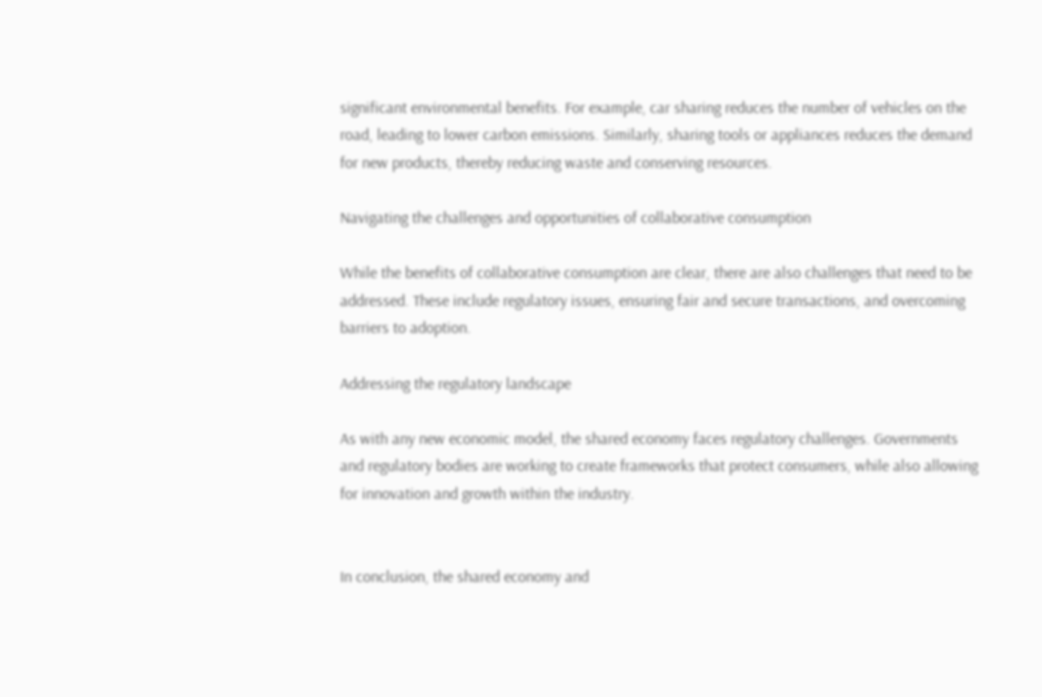significant environmental benefits. For example, car sharing reduces the number of vehicles on the road, leading to lower carbon emissions. Similarly, sharing tools or appliances reduces the demand for new products, thereby reducing waste and conserving resources.

Navigating the challenges and opportunities of collaborative consumption

While the benefits of collaborative consumption are clear, there are also challenges that need to be addressed. These include regulatory issues, ensuring fair and secure transactions, and overcoming barriers to adoption.

Addressing the regulatory landscape

As with any new economic model, the shared economy faces regulatory challenges. Governments and regulatory bodies are working to create frameworks that protect consumers, while also allowing for innovation and growth within the industry.


In conclusion, the shared economy and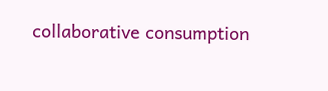collaborative consumption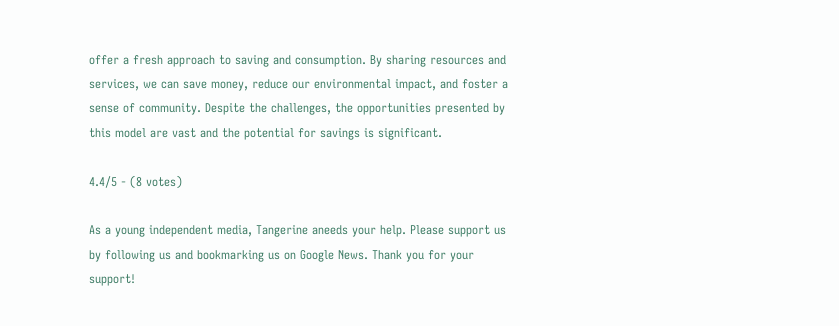offer a fresh approach to saving and consumption. By sharing resources and services, we can save money, reduce our environmental impact, and foster a sense of community. Despite the challenges, the opportunities presented by this model are vast and the potential for savings is significant.

4.4/5 - (8 votes)

As a young independent media, Tangerine aneeds your help. Please support us by following us and bookmarking us on Google News. Thank you for your support!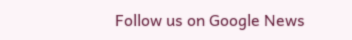Follow us on Google News